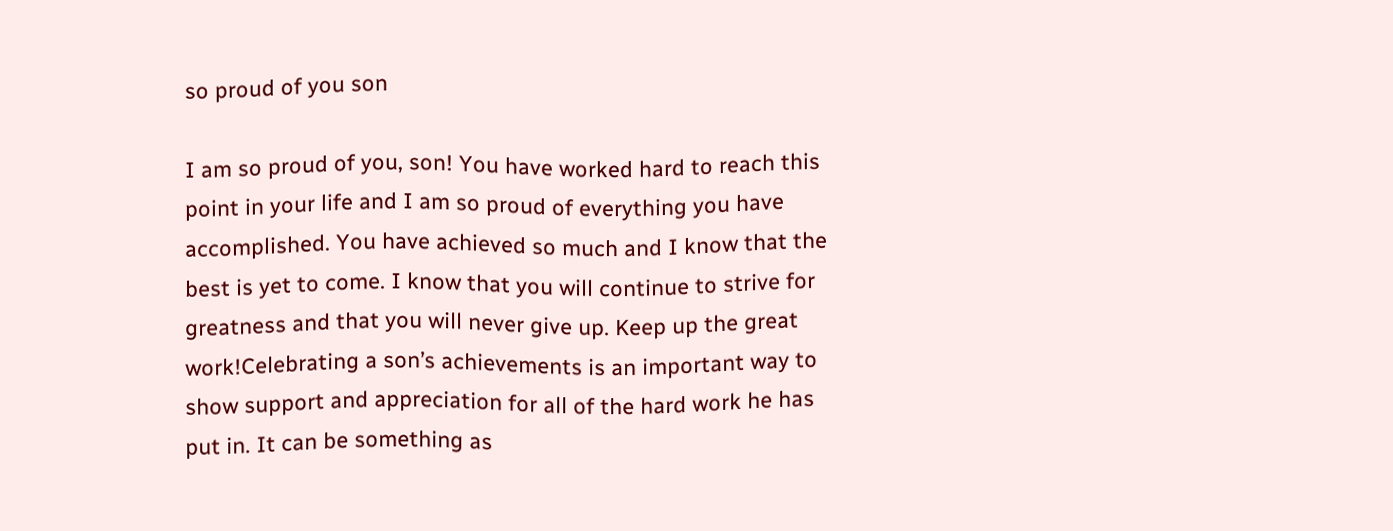so proud of you son

I am so proud of you, son! You have worked hard to reach this point in your life and I am so proud of everything you have accomplished. You have achieved so much and I know that the best is yet to come. I know that you will continue to strive for greatness and that you will never give up. Keep up the great work!Celebrating a son’s achievements is an important way to show support and appreciation for all of the hard work he has put in. It can be something as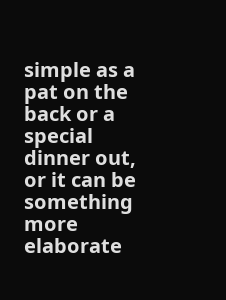simple as a pat on the back or a special dinner out, or it can be something more elaborate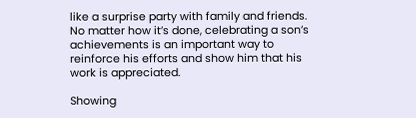like a surprise party with family and friends. No matter how it’s done, celebrating a son’s achievements is an important way to reinforce his efforts and show him that his work is appreciated.

Showing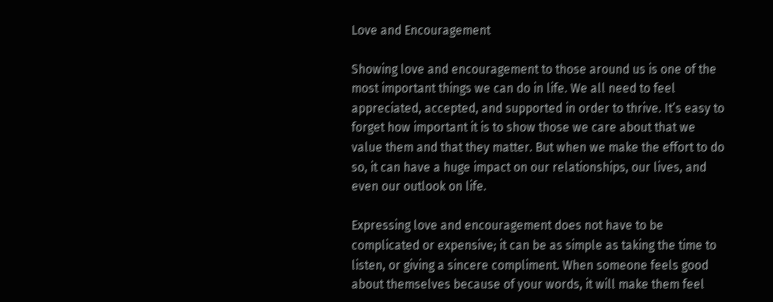Love and Encouragement

Showing love and encouragement to those around us is one of the most important things we can do in life. We all need to feel appreciated, accepted, and supported in order to thrive. It’s easy to forget how important it is to show those we care about that we value them and that they matter. But when we make the effort to do so, it can have a huge impact on our relationships, our lives, and even our outlook on life.

Expressing love and encouragement does not have to be complicated or expensive; it can be as simple as taking the time to listen, or giving a sincere compliment. When someone feels good about themselves because of your words, it will make them feel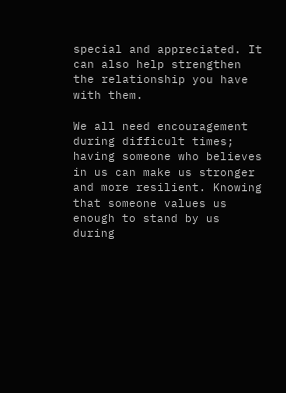special and appreciated. It can also help strengthen the relationship you have with them.

We all need encouragement during difficult times; having someone who believes in us can make us stronger and more resilient. Knowing that someone values us enough to stand by us during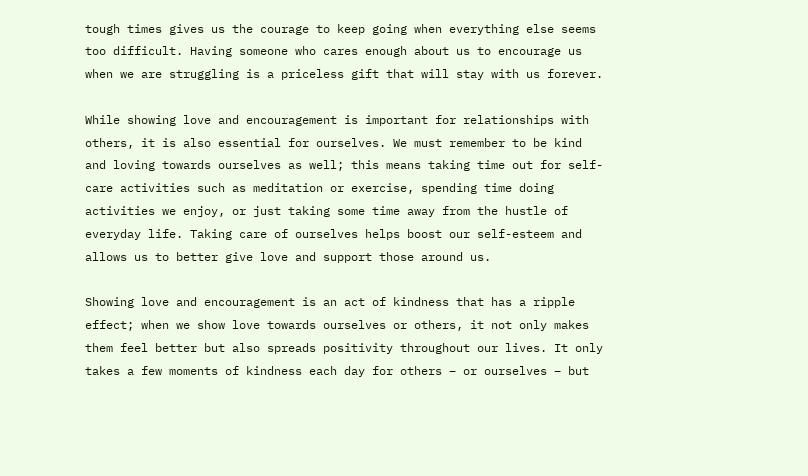tough times gives us the courage to keep going when everything else seems too difficult. Having someone who cares enough about us to encourage us when we are struggling is a priceless gift that will stay with us forever.

While showing love and encouragement is important for relationships with others, it is also essential for ourselves. We must remember to be kind and loving towards ourselves as well; this means taking time out for self-care activities such as meditation or exercise, spending time doing activities we enjoy, or just taking some time away from the hustle of everyday life. Taking care of ourselves helps boost our self-esteem and allows us to better give love and support those around us.

Showing love and encouragement is an act of kindness that has a ripple effect; when we show love towards ourselves or others, it not only makes them feel better but also spreads positivity throughout our lives. It only takes a few moments of kindness each day for others – or ourselves – but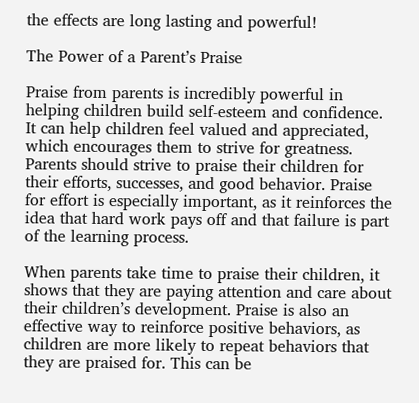the effects are long lasting and powerful!

The Power of a Parent’s Praise

Praise from parents is incredibly powerful in helping children build self-esteem and confidence. It can help children feel valued and appreciated, which encourages them to strive for greatness. Parents should strive to praise their children for their efforts, successes, and good behavior. Praise for effort is especially important, as it reinforces the idea that hard work pays off and that failure is part of the learning process.

When parents take time to praise their children, it shows that they are paying attention and care about their children’s development. Praise is also an effective way to reinforce positive behaviors, as children are more likely to repeat behaviors that they are praised for. This can be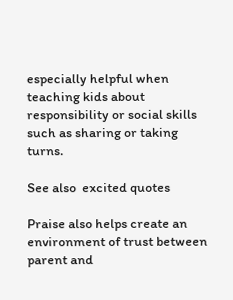especially helpful when teaching kids about responsibility or social skills such as sharing or taking turns.

See also  excited quotes

Praise also helps create an environment of trust between parent and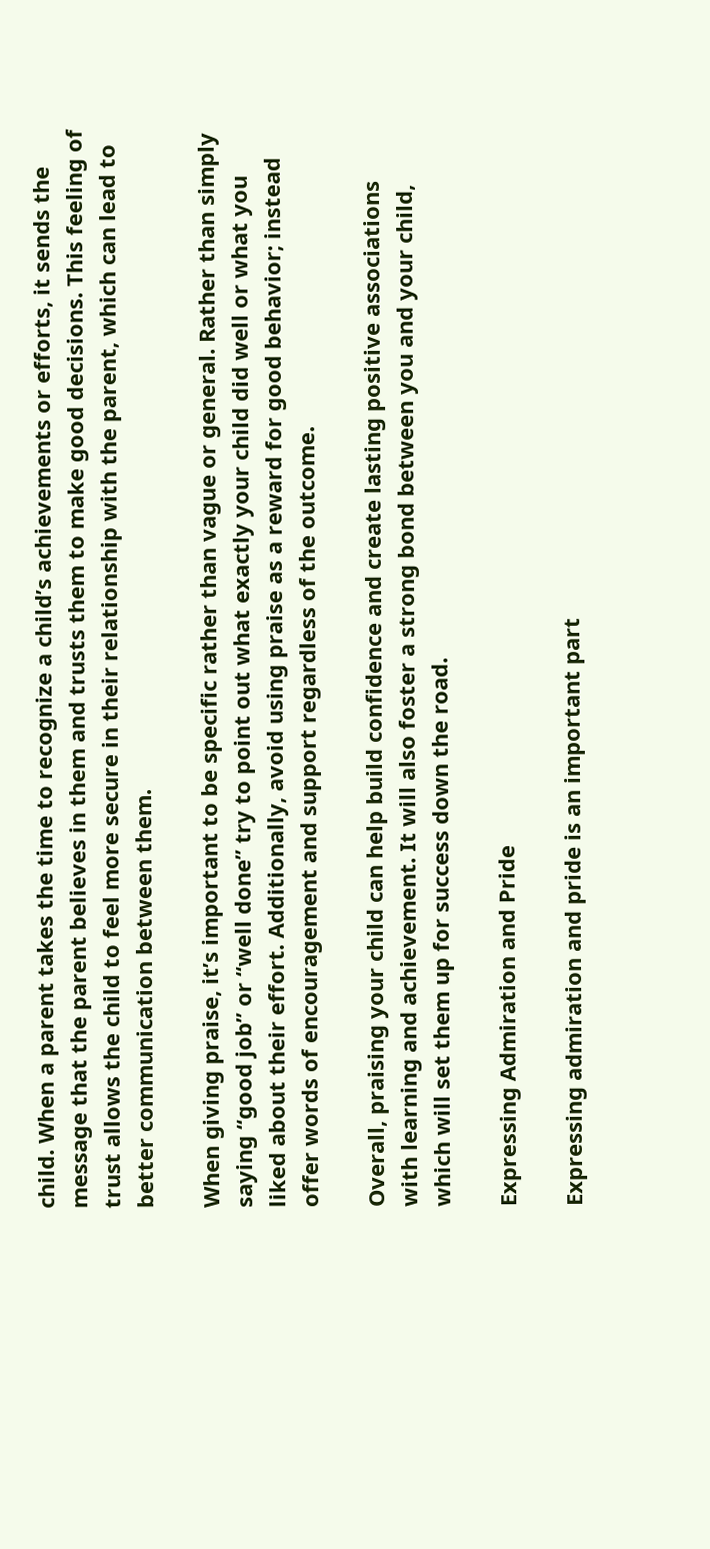child. When a parent takes the time to recognize a child’s achievements or efforts, it sends the message that the parent believes in them and trusts them to make good decisions. This feeling of trust allows the child to feel more secure in their relationship with the parent, which can lead to better communication between them.

When giving praise, it’s important to be specific rather than vague or general. Rather than simply saying “good job” or “well done” try to point out what exactly your child did well or what you liked about their effort. Additionally, avoid using praise as a reward for good behavior; instead offer words of encouragement and support regardless of the outcome.

Overall, praising your child can help build confidence and create lasting positive associations with learning and achievement. It will also foster a strong bond between you and your child, which will set them up for success down the road.

Expressing Admiration and Pride

Expressing admiration and pride is an important part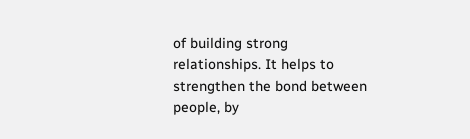of building strong relationships. It helps to strengthen the bond between people, by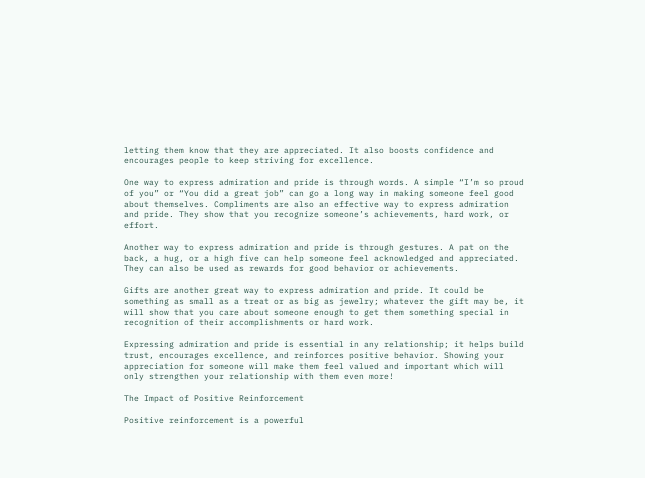letting them know that they are appreciated. It also boosts confidence and encourages people to keep striving for excellence.

One way to express admiration and pride is through words. A simple “I’m so proud of you” or “You did a great job” can go a long way in making someone feel good about themselves. Compliments are also an effective way to express admiration and pride. They show that you recognize someone’s achievements, hard work, or effort.

Another way to express admiration and pride is through gestures. A pat on the back, a hug, or a high five can help someone feel acknowledged and appreciated. They can also be used as rewards for good behavior or achievements.

Gifts are another great way to express admiration and pride. It could be something as small as a treat or as big as jewelry; whatever the gift may be, it will show that you care about someone enough to get them something special in recognition of their accomplishments or hard work.

Expressing admiration and pride is essential in any relationship; it helps build trust, encourages excellence, and reinforces positive behavior. Showing your appreciation for someone will make them feel valued and important which will only strengthen your relationship with them even more!

The Impact of Positive Reinforcement

Positive reinforcement is a powerful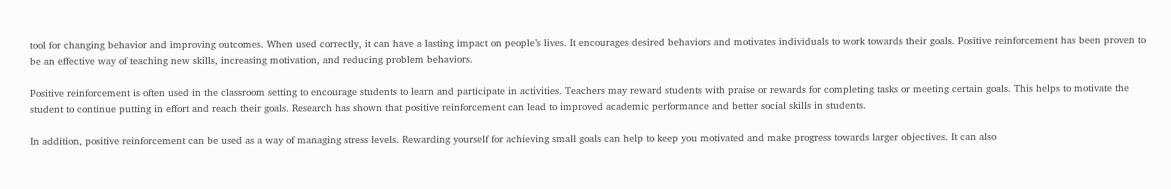tool for changing behavior and improving outcomes. When used correctly, it can have a lasting impact on people’s lives. It encourages desired behaviors and motivates individuals to work towards their goals. Positive reinforcement has been proven to be an effective way of teaching new skills, increasing motivation, and reducing problem behaviors.

Positive reinforcement is often used in the classroom setting to encourage students to learn and participate in activities. Teachers may reward students with praise or rewards for completing tasks or meeting certain goals. This helps to motivate the student to continue putting in effort and reach their goals. Research has shown that positive reinforcement can lead to improved academic performance and better social skills in students.

In addition, positive reinforcement can be used as a way of managing stress levels. Rewarding yourself for achieving small goals can help to keep you motivated and make progress towards larger objectives. It can also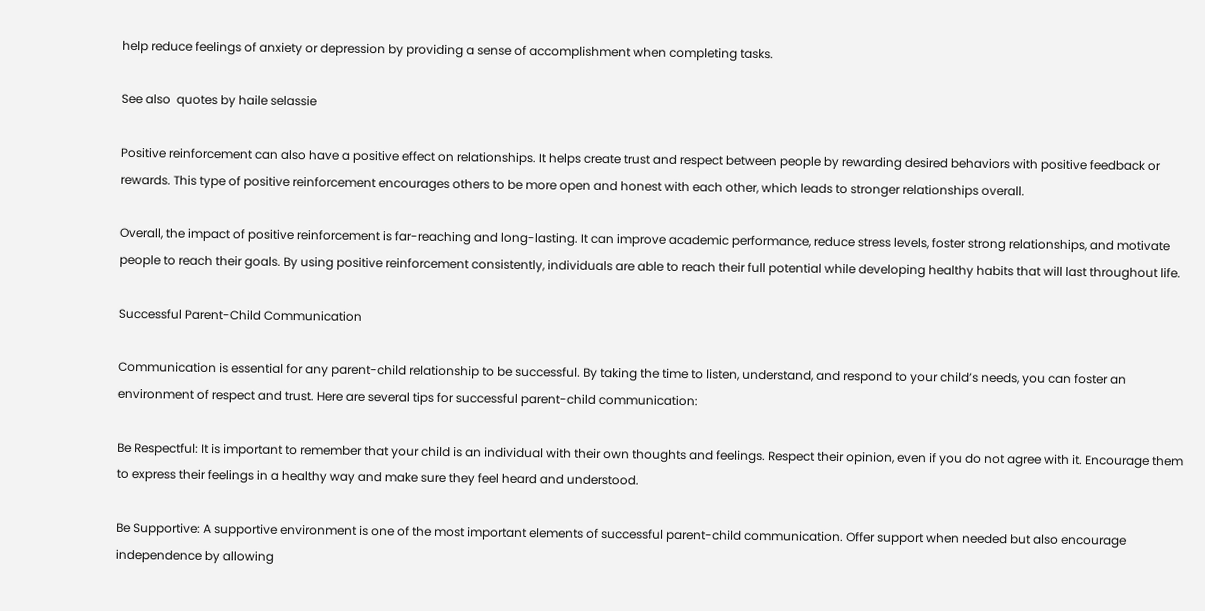help reduce feelings of anxiety or depression by providing a sense of accomplishment when completing tasks.

See also  quotes by haile selassie

Positive reinforcement can also have a positive effect on relationships. It helps create trust and respect between people by rewarding desired behaviors with positive feedback or rewards. This type of positive reinforcement encourages others to be more open and honest with each other, which leads to stronger relationships overall.

Overall, the impact of positive reinforcement is far-reaching and long-lasting. It can improve academic performance, reduce stress levels, foster strong relationships, and motivate people to reach their goals. By using positive reinforcement consistently, individuals are able to reach their full potential while developing healthy habits that will last throughout life.

Successful Parent-Child Communication

Communication is essential for any parent-child relationship to be successful. By taking the time to listen, understand, and respond to your child’s needs, you can foster an environment of respect and trust. Here are several tips for successful parent-child communication:

Be Respectful: It is important to remember that your child is an individual with their own thoughts and feelings. Respect their opinion, even if you do not agree with it. Encourage them to express their feelings in a healthy way and make sure they feel heard and understood.

Be Supportive: A supportive environment is one of the most important elements of successful parent-child communication. Offer support when needed but also encourage independence by allowing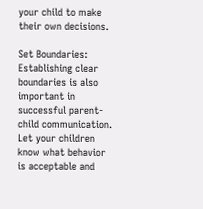your child to make their own decisions.

Set Boundaries: Establishing clear boundaries is also important in successful parent-child communication. Let your children know what behavior is acceptable and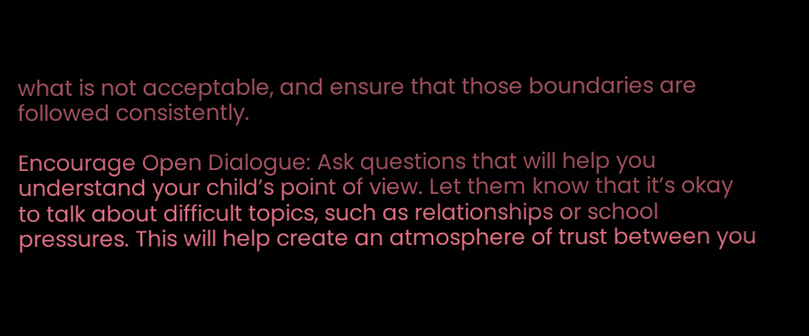what is not acceptable, and ensure that those boundaries are followed consistently.

Encourage Open Dialogue: Ask questions that will help you understand your child’s point of view. Let them know that it’s okay to talk about difficult topics, such as relationships or school pressures. This will help create an atmosphere of trust between you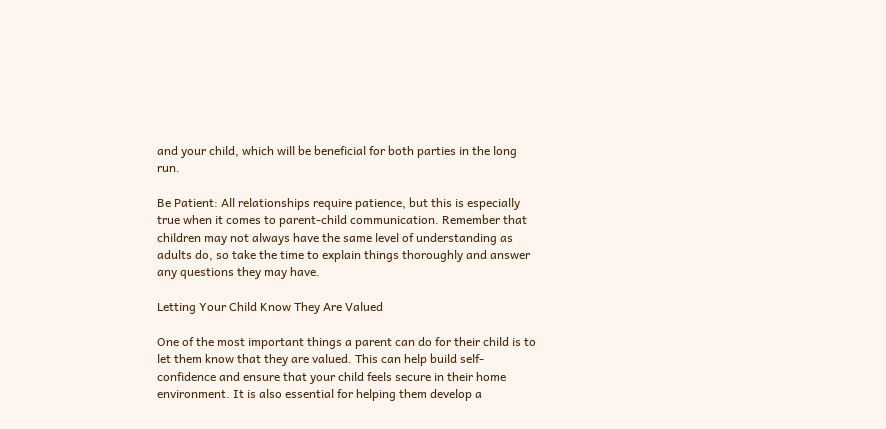and your child, which will be beneficial for both parties in the long run.

Be Patient: All relationships require patience, but this is especially true when it comes to parent-child communication. Remember that children may not always have the same level of understanding as adults do, so take the time to explain things thoroughly and answer any questions they may have.

Letting Your Child Know They Are Valued

One of the most important things a parent can do for their child is to let them know that they are valued. This can help build self-confidence and ensure that your child feels secure in their home environment. It is also essential for helping them develop a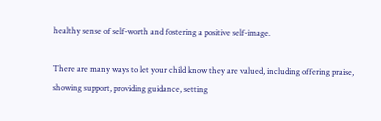healthy sense of self-worth and fostering a positive self-image.

There are many ways to let your child know they are valued, including offering praise, showing support, providing guidance, setting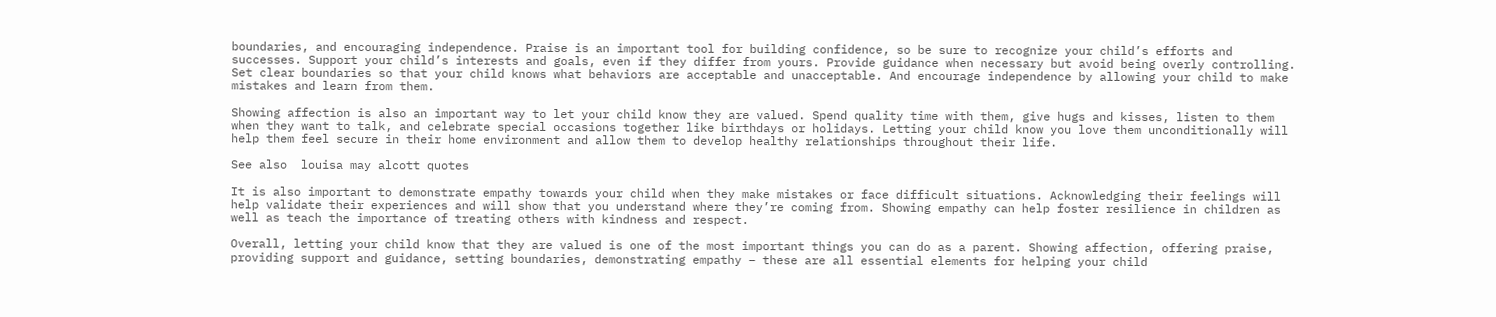boundaries, and encouraging independence. Praise is an important tool for building confidence, so be sure to recognize your child’s efforts and successes. Support your child’s interests and goals, even if they differ from yours. Provide guidance when necessary but avoid being overly controlling. Set clear boundaries so that your child knows what behaviors are acceptable and unacceptable. And encourage independence by allowing your child to make mistakes and learn from them.

Showing affection is also an important way to let your child know they are valued. Spend quality time with them, give hugs and kisses, listen to them when they want to talk, and celebrate special occasions together like birthdays or holidays. Letting your child know you love them unconditionally will help them feel secure in their home environment and allow them to develop healthy relationships throughout their life.

See also  louisa may alcott quotes

It is also important to demonstrate empathy towards your child when they make mistakes or face difficult situations. Acknowledging their feelings will help validate their experiences and will show that you understand where they’re coming from. Showing empathy can help foster resilience in children as well as teach the importance of treating others with kindness and respect.

Overall, letting your child know that they are valued is one of the most important things you can do as a parent. Showing affection, offering praise, providing support and guidance, setting boundaries, demonstrating empathy – these are all essential elements for helping your child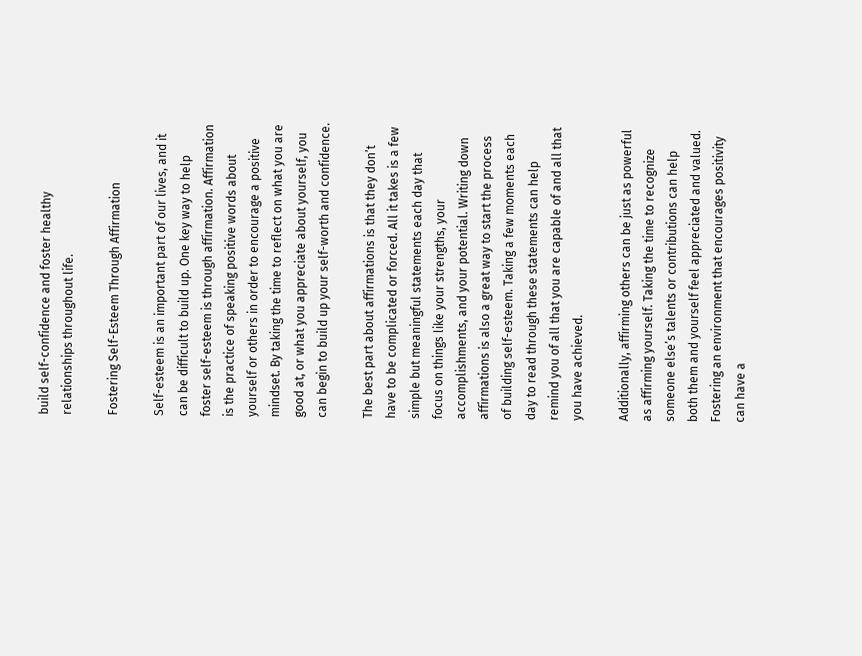build self-confidence and foster healthy relationships throughout life.

Fostering Self-Esteem Through Affirmation

Self-esteem is an important part of our lives, and it can be difficult to build up. One key way to help foster self-esteem is through affirmation. Affirmation is the practice of speaking positive words about yourself or others in order to encourage a positive mindset. By taking the time to reflect on what you are good at, or what you appreciate about yourself, you can begin to build up your self-worth and confidence.

The best part about affirmations is that they don’t have to be complicated or forced. All it takes is a few simple but meaningful statements each day that focus on things like your strengths, your accomplishments, and your potential. Writing down affirmations is also a great way to start the process of building self-esteem. Taking a few moments each day to read through these statements can help remind you of all that you are capable of and all that you have achieved.

Additionally, affirming others can be just as powerful as affirming yourself. Taking the time to recognize someone else’s talents or contributions can help both them and yourself feel appreciated and valued. Fostering an environment that encourages positivity can have a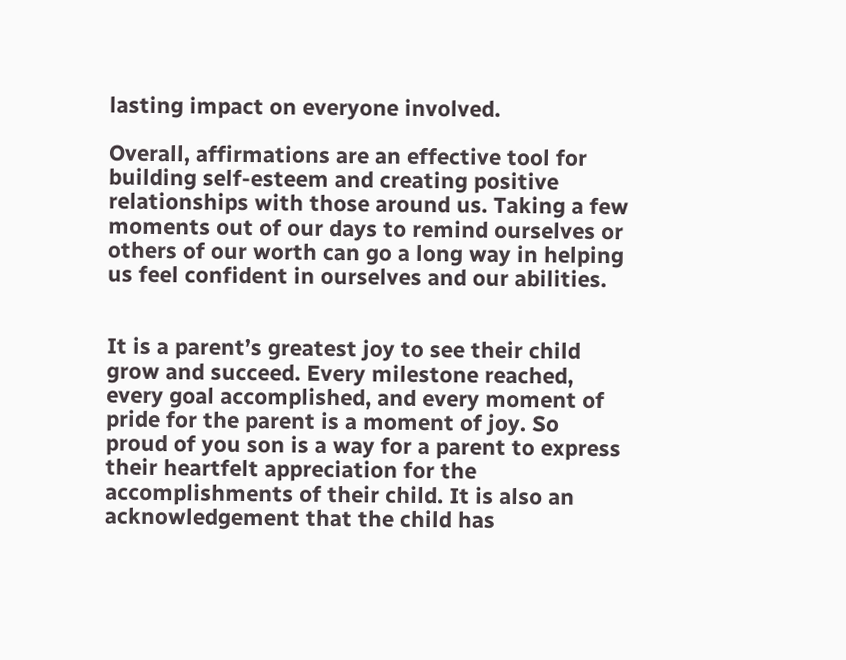lasting impact on everyone involved.

Overall, affirmations are an effective tool for building self-esteem and creating positive relationships with those around us. Taking a few moments out of our days to remind ourselves or others of our worth can go a long way in helping us feel confident in ourselves and our abilities.


It is a parent’s greatest joy to see their child grow and succeed. Every milestone reached, every goal accomplished, and every moment of pride for the parent is a moment of joy. So proud of you son is a way for a parent to express their heartfelt appreciation for the accomplishments of their child. It is also an acknowledgement that the child has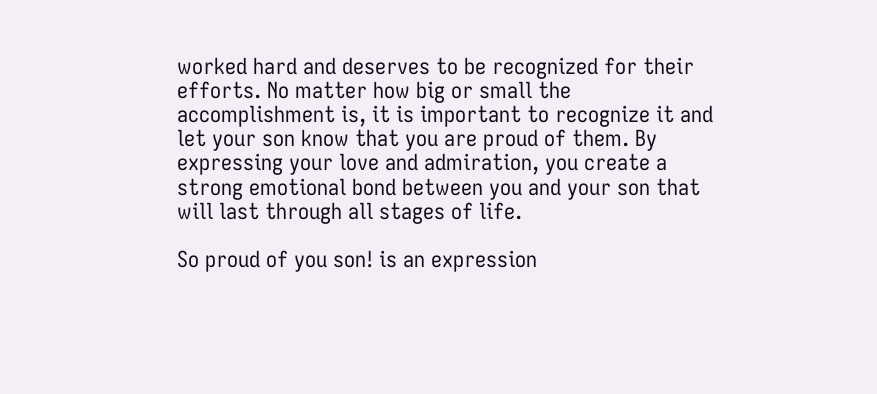worked hard and deserves to be recognized for their efforts. No matter how big or small the accomplishment is, it is important to recognize it and let your son know that you are proud of them. By expressing your love and admiration, you create a strong emotional bond between you and your son that will last through all stages of life.

So proud of you son! is an expression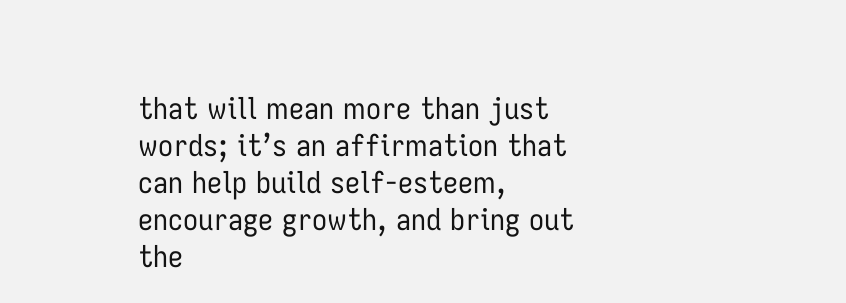that will mean more than just words; it’s an affirmation that can help build self-esteem, encourage growth, and bring out the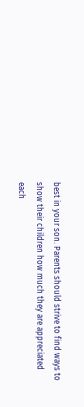best in your son. Parents should strive to find ways to show their children how much they are appreciated each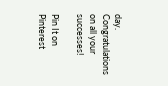day. Congratulations on all your successes!

Pin It on Pinterest